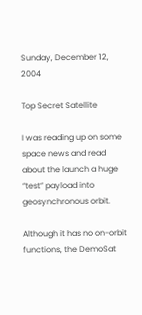Sunday, December 12, 2004

Top Secret Satellite

I was reading up on some space news and read about the launch a huge “test” payload into geosynchronous orbit.

Although it has no on-orbit functions, the DemoSat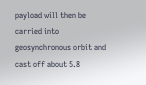payload will then be carried into geosynchronous orbit and cast off about 5.8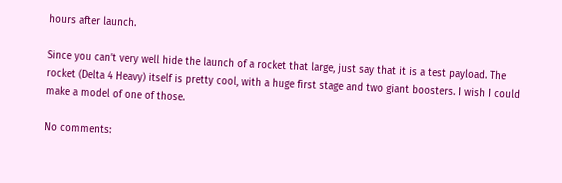hours after launch.

Since you can’t very well hide the launch of a rocket that large, just say that it is a test payload. The rocket (Delta 4 Heavy) itself is pretty cool, with a huge first stage and two giant boosters. I wish I could make a model of one of those.

No comments: